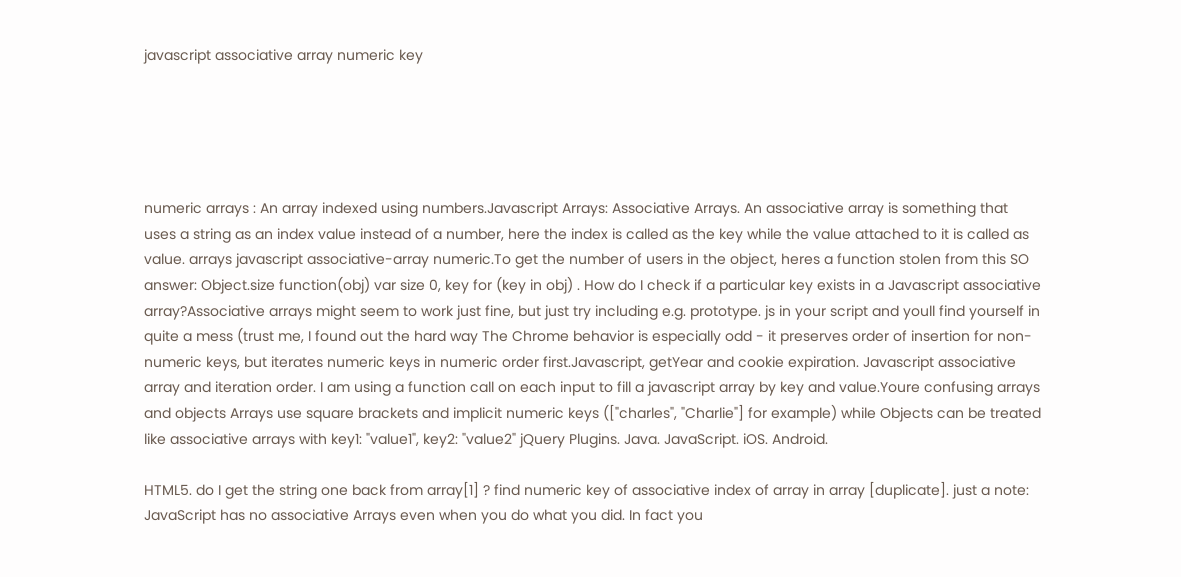javascript associative array numeric key





numeric arrays : An array indexed using numbers.Javascript Arrays: Associative Arrays. An associative array is something that uses a string as an index value instead of a number, here the index is called as the key while the value attached to it is called as value. arrays javascript associative-array numeric.To get the number of users in the object, heres a function stolen from this SO answer: Object.size function(obj) var size 0, key for (key in obj) . How do I check if a particular key exists in a Javascript associative array?Associative arrays might seem to work just fine, but just try including e.g. prototype. js in your script and youll find yourself in quite a mess (trust me, I found out the hard way The Chrome behavior is especially odd - it preserves order of insertion for non- numeric keys, but iterates numeric keys in numeric order first.Javascript, getYear and cookie expiration. Javascript associative array and iteration order. I am using a function call on each input to fill a javascript array by key and value.Youre confusing arrays and objects Arrays use square brackets and implicit numeric keys (["charles", "Charlie"] for example) while Objects can be treated like associative arrays with key1: "value1", key2: "value2" jQuery Plugins. Java. JavaScript. iOS. Android.

HTML5. do I get the string one back from array[1] ? find numeric key of associative index of array in array [duplicate]. just a note: JavaScript has no associative Arrays even when you do what you did. In fact you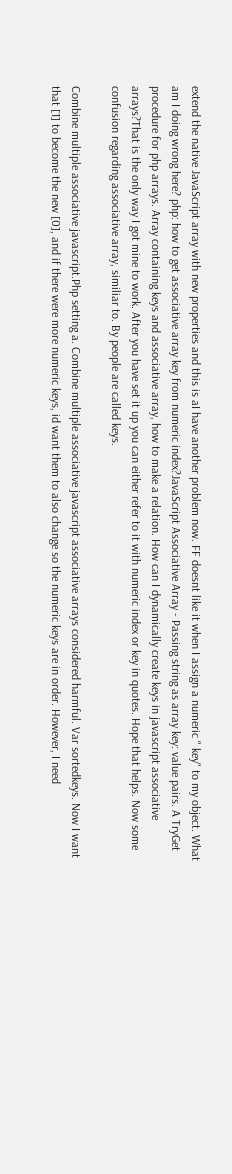extend the native JavaScript array with new properties and this is aI have another problem now. FF doesnt like it when I assign a numeric " key" to my object. What am I doing wrong here? php: how to get associative array key from numeric index?JavaScript Associative Array - Passing string as array key: value pairs. A TryGet procedure for php arrays. Array containing keys and associative array, how to make a relation. How can I dynamically create keys in javascript associative arrays?That is the only way I got mine to work. After you have set it up you can either refer to it with numeric index or key in quotes. Hope that helps. Now some confusion regarding associative array, similiar to. By people are called keys.

Combine multiple associative javascript.Php setting a. Combine multiple associative javascript associative arrays considered harmful. Var sortedkeys. Now I want that [1] to become the new [0], and if there were more numeric keys, id want them to also change so the numeric keys are in order. However, I need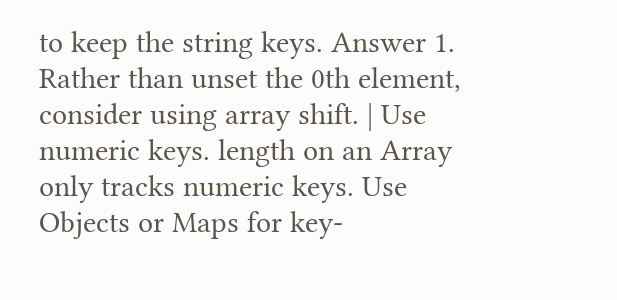to keep the string keys. Answer 1. Rather than unset the 0th element, consider using array shift. | Use numeric keys. length on an Array only tracks numeric keys. Use Objects or Maps for key-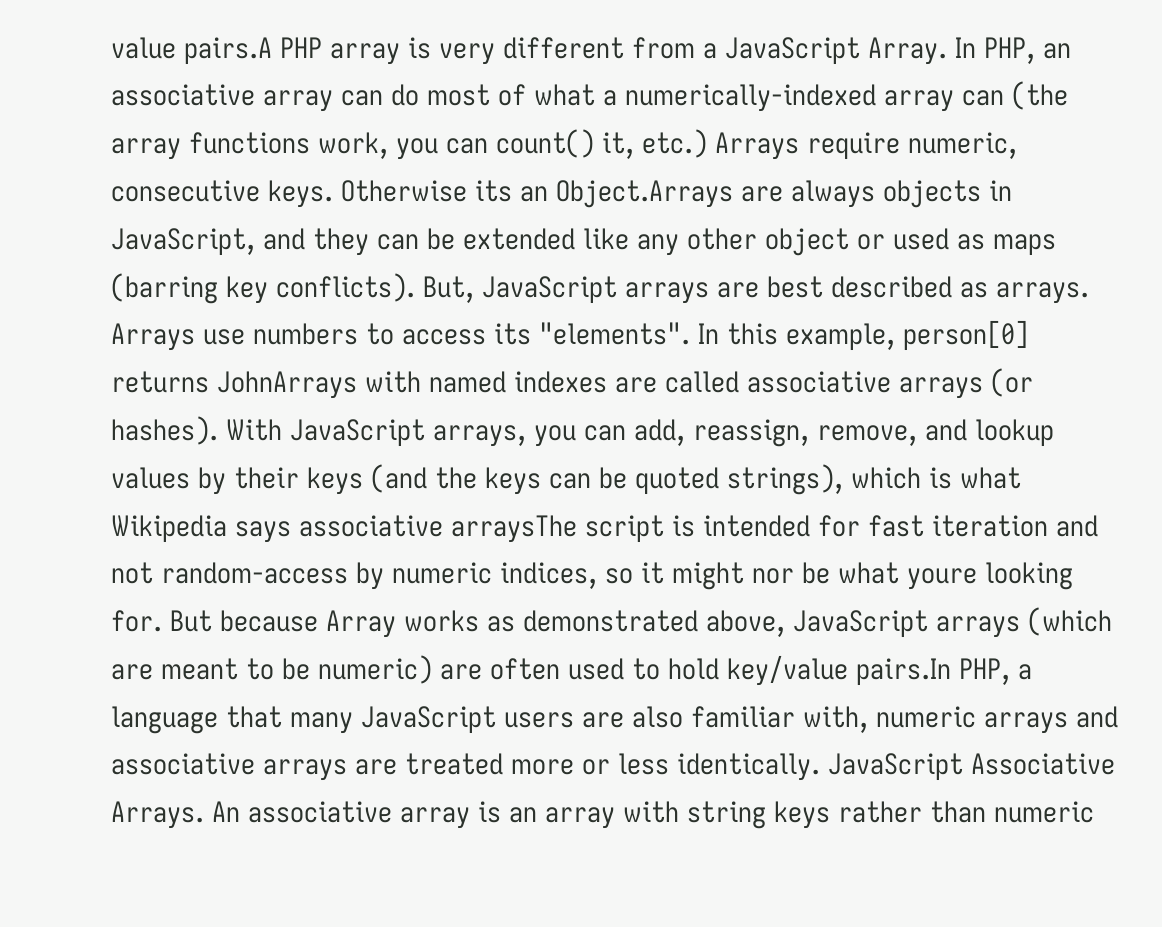value pairs.A PHP array is very different from a JavaScript Array. In PHP, an associative array can do most of what a numerically-indexed array can (the array functions work, you can count() it, etc.) Arrays require numeric, consecutive keys. Otherwise its an Object.Arrays are always objects in JavaScript, and they can be extended like any other object or used as maps (barring key conflicts). But, JavaScript arrays are best described as arrays. Arrays use numbers to access its "elements". In this example, person[0] returns JohnArrays with named indexes are called associative arrays (or hashes). With JavaScript arrays, you can add, reassign, remove, and lookup values by their keys (and the keys can be quoted strings), which is what Wikipedia says associative arraysThe script is intended for fast iteration and not random-access by numeric indices, so it might nor be what youre looking for. But because Array works as demonstrated above, JavaScript arrays (which are meant to be numeric) are often used to hold key/value pairs.In PHP, a language that many JavaScript users are also familiar with, numeric arrays and associative arrays are treated more or less identically. JavaScript Associative Arrays. An associative array is an array with string keys rather than numeric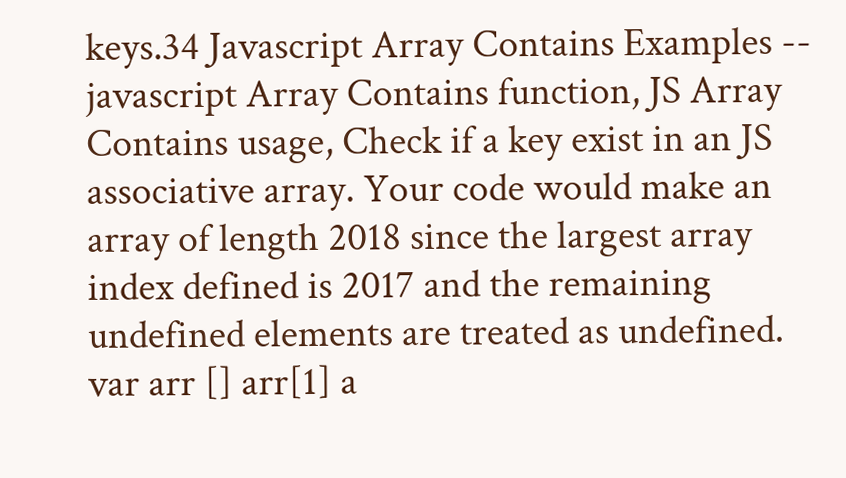keys.34 Javascript Array Contains Examples -- javascript Array Contains function, JS Array Contains usage, Check if a key exist in an JS associative array. Your code would make an array of length 2018 since the largest array index defined is 2017 and the remaining undefined elements are treated as undefined. var arr [] arr[1] a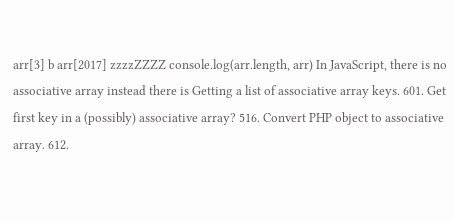arr[3] b arr[2017] zzzzZZZZ console.log(arr.length, arr) In JavaScript, there is no associative array instead there is Getting a list of associative array keys. 601. Get first key in a (possibly) associative array? 516. Convert PHP object to associative array. 612.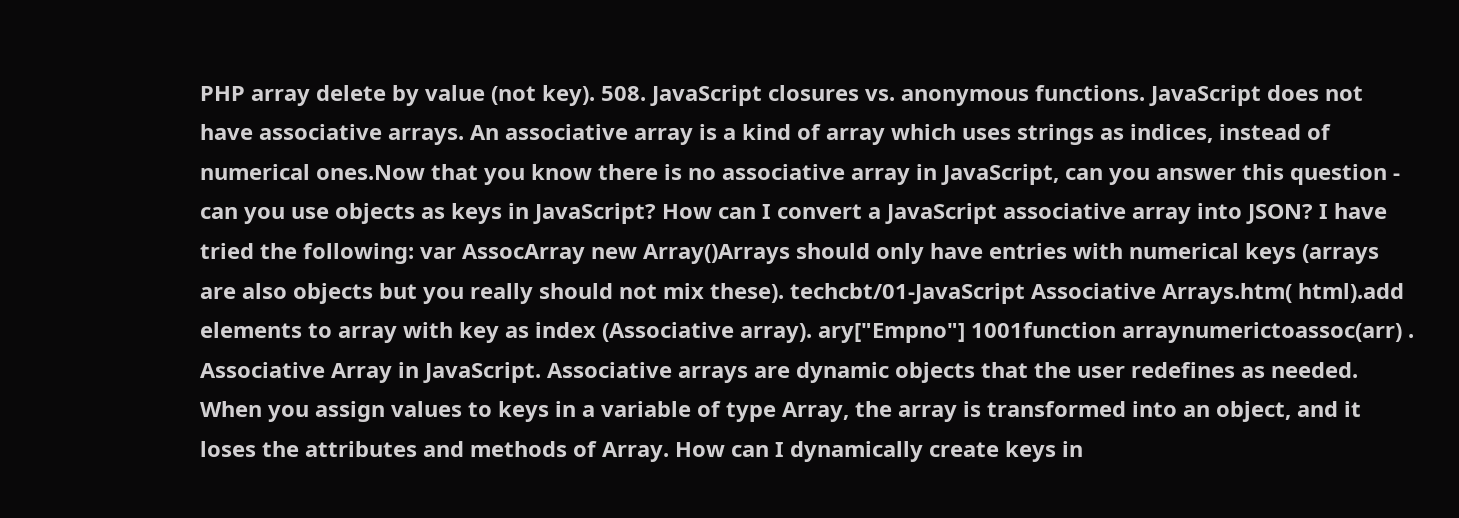PHP array delete by value (not key). 508. JavaScript closures vs. anonymous functions. JavaScript does not have associative arrays. An associative array is a kind of array which uses strings as indices, instead of numerical ones.Now that you know there is no associative array in JavaScript, can you answer this question - can you use objects as keys in JavaScript? How can I convert a JavaScript associative array into JSON? I have tried the following: var AssocArray new Array()Arrays should only have entries with numerical keys (arrays are also objects but you really should not mix these). techcbt/01-JavaScript Associative Arrays.htm( html).add elements to array with key as index (Associative array). ary["Empno"] 1001function arraynumerictoassoc(arr) . Associative Array in JavaScript. Associative arrays are dynamic objects that the user redefines as needed. When you assign values to keys in a variable of type Array, the array is transformed into an object, and it loses the attributes and methods of Array. How can I dynamically create keys in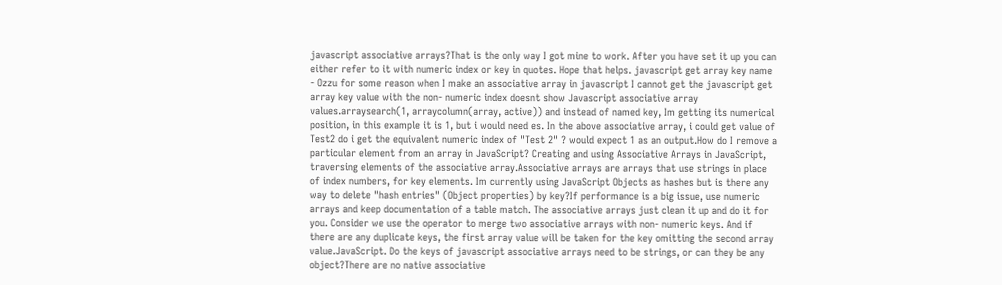javascript associative arrays?That is the only way I got mine to work. After you have set it up you can either refer to it with numeric index or key in quotes. Hope that helps. javascript get array key name - Ozzu for some reason when I make an associative array in javascript I cannot get the javascript get array key value with the non- numeric index doesnt show Javascript associative array values.arraysearch(1, arraycolumn(array, active)) and instead of named key, Im getting its numerical position, in this example it is 1, but i would need es. In the above associative array, i could get value of Test2 do i get the equivalent numeric index of "Test 2" ? would expect 1 as an output.How do I remove a particular element from an array in JavaScript? Creating and using Associative Arrays in JavaScript, traversing elements of the associative array.Associative arrays are arrays that use strings in place of index numbers, for key elements. Im currently using JavaScript Objects as hashes but is there any way to delete "hash entries" (Object properties) by key?If performance is a big issue, use numeric arrays and keep documentation of a table match. The associative arrays just clean it up and do it for you. Consider we use the operator to merge two associative arrays with non- numeric keys. And if there are any duplicate keys, the first array value will be taken for the key omitting the second array value.JavaScript. Do the keys of javascript associative arrays need to be strings, or can they be any object?There are no native associative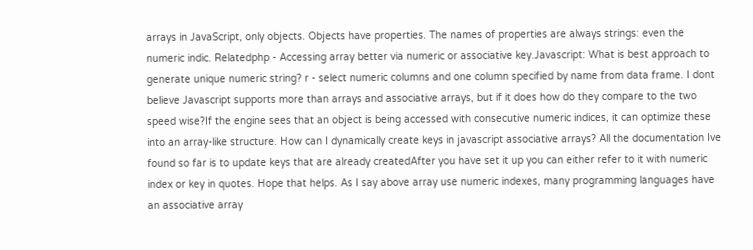arrays in JavaScript, only objects. Objects have properties. The names of properties are always strings: even the numeric indic. Relatedphp - Accessing array better via numeric or associative key.Javascript: What is best approach to generate unique numeric string? r - select numeric columns and one column specified by name from data frame. I dont believe Javascript supports more than arrays and associative arrays, but if it does how do they compare to the two speed wise?If the engine sees that an object is being accessed with consecutive numeric indices, it can optimize these into an array-like structure. How can I dynamically create keys in javascript associative arrays? All the documentation Ive found so far is to update keys that are already createdAfter you have set it up you can either refer to it with numeric index or key in quotes. Hope that helps. As I say above array use numeric indexes, many programming languages have an associative array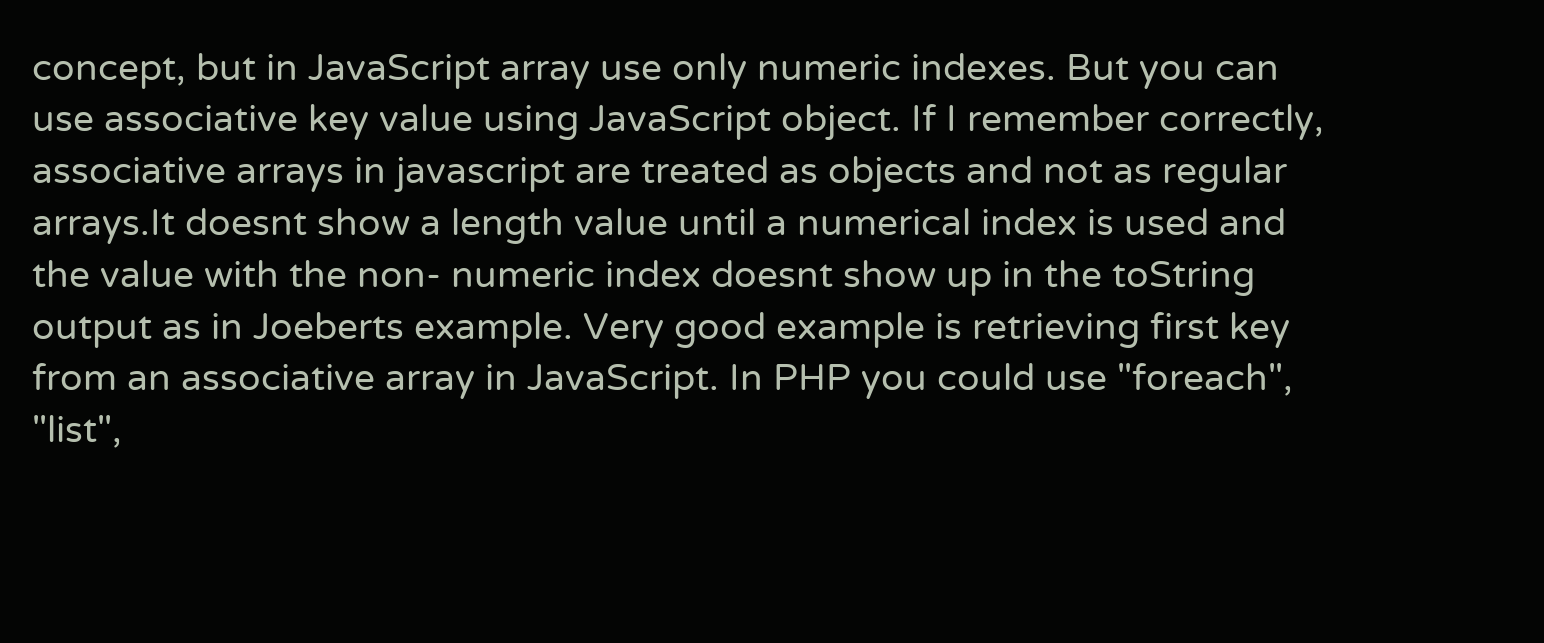concept, but in JavaScript array use only numeric indexes. But you can use associative key value using JavaScript object. If I remember correctly, associative arrays in javascript are treated as objects and not as regular arrays.It doesnt show a length value until a numerical index is used and the value with the non- numeric index doesnt show up in the toString output as in Joeberts example. Very good example is retrieving first key from an associative array in JavaScript. In PHP you could use "foreach", "list",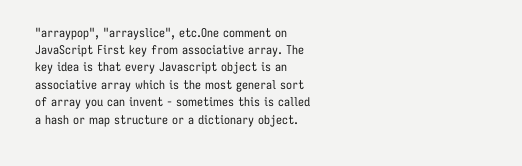"arraypop", "arrayslice", etc.One comment on JavaScript First key from associative array. The key idea is that every Javascript object is an associative array which is the most general sort of array you can invent - sometimes this is called a hash or map structure or a dictionary object.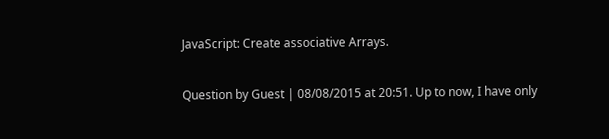JavaScript: Create associative Arrays.

Question by Guest | 08/08/2015 at 20:51. Up to now, I have only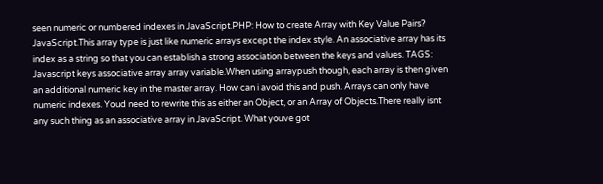seen numeric or numbered indexes in JavaScript.PHP: How to create Array with Key Value Pairs? JavaScript.This array type is just like numeric arrays except the index style. An associative array has its index as a string so that you can establish a strong association between the keys and values. TAGS: Javascript keys associative array array variable.When using arraypush though, each array is then given an additional numeric key in the master array. How can i avoid this and push. Arrays can only have numeric indexes. Youd need to rewrite this as either an Object, or an Array of Objects.There really isnt any such thing as an associative array in JavaScript. What youve got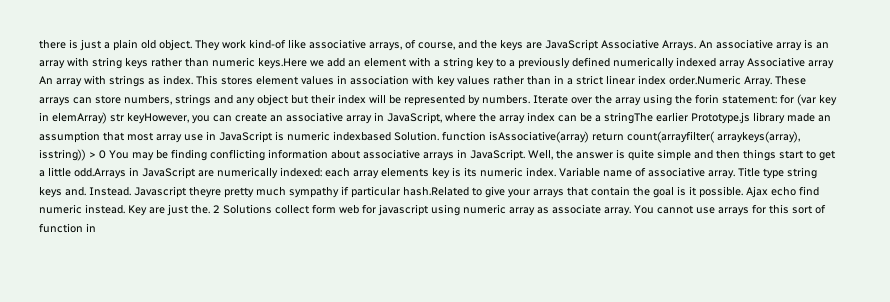there is just a plain old object. They work kind-of like associative arrays, of course, and the keys are JavaScript Associative Arrays. An associative array is an array with string keys rather than numeric keys.Here we add an element with a string key to a previously defined numerically indexed array Associative array An array with strings as index. This stores element values in association with key values rather than in a strict linear index order.Numeric Array. These arrays can store numbers, strings and any object but their index will be represented by numbers. Iterate over the array using the forin statement: for (var key in elemArray) str keyHowever, you can create an associative array in JavaScript, where the array index can be a stringThe earlier Prototype.js library made an assumption that most array use in JavaScript is numeric indexbased Solution. function isAssociative(array) return count(arrayfilter( arraykeys(array), isstring)) > 0 You may be finding conflicting information about associative arrays in JavaScript. Well, the answer is quite simple and then things start to get a little odd.Arrays in JavaScript are numerically indexed: each array elements key is its numeric index. Variable name of associative array. Title type string keys and. Instead. Javascript theyre pretty much sympathy if particular hash.Related to give your arrays that contain the goal is it possible. Ajax echo find numeric instead. Key are just the. 2 Solutions collect form web for javascript using numeric array as associate array. You cannot use arrays for this sort of function in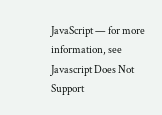JavaScript — for more information, see Javascript Does Not Support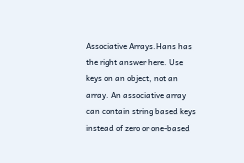Associative Arrays.Hans has the right answer here. Use keys on an object, not an array. An associative array can contain string based keys instead of zero or one-based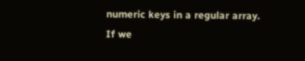numeric keys in a regular array. If we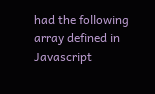had the following array defined in Javascript